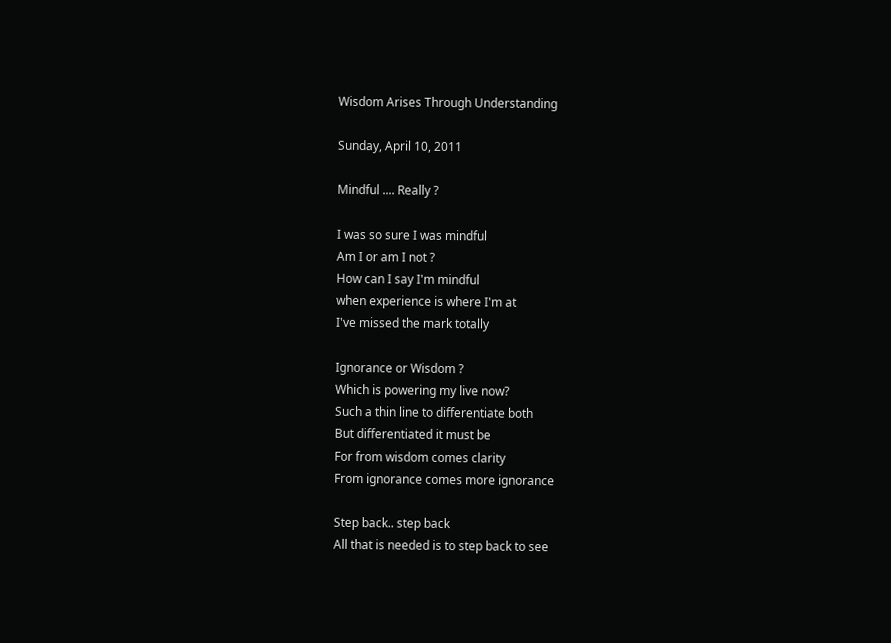Wisdom Arises Through Understanding

Sunday, April 10, 2011

Mindful .... Really ?

I was so sure I was mindful
Am I or am I not ?
How can I say I'm mindful
when experience is where I'm at
I've missed the mark totally

Ignorance or Wisdom ?
Which is powering my live now?
Such a thin line to differentiate both
But differentiated it must be
For from wisdom comes clarity
From ignorance comes more ignorance

Step back.. step back
All that is needed is to step back to see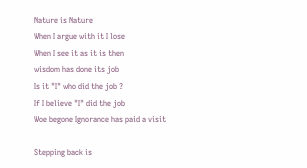Nature is Nature
When I argue with it I lose
When I see it as it is then
wisdom has done its job
Is it "I" who did the job ?
If I believe "I" did the job
Woe begone Ignorance has paid a visit

Stepping back is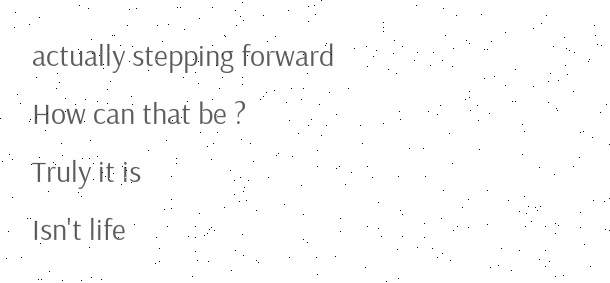actually stepping forward
How can that be ?
Truly it is
Isn't life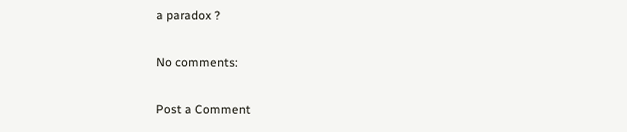a paradox ?

No comments:

Post a Comment